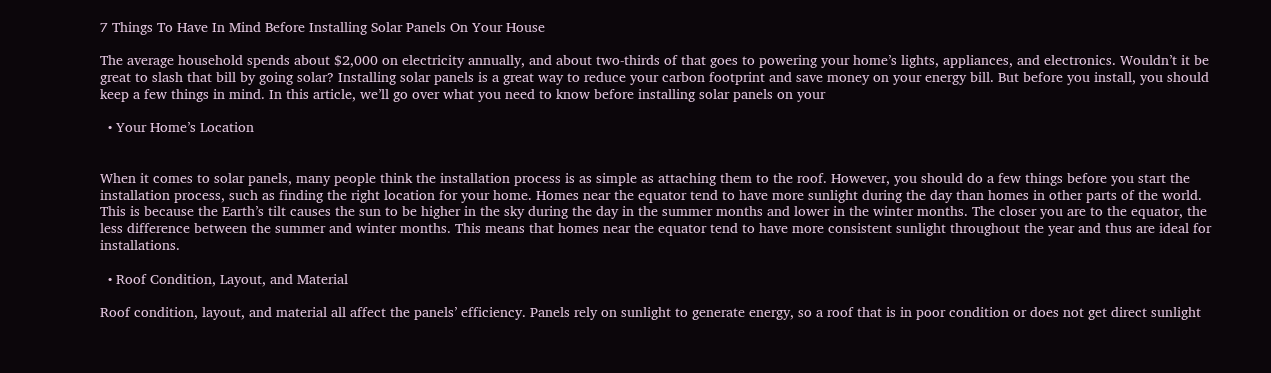7 Things To Have In Mind Before Installing Solar Panels On Your House

The average household spends about $2,000 on electricity annually, and about two-thirds of that goes to powering your home’s lights, appliances, and electronics. Wouldn’t it be great to slash that bill by going solar? Installing solar panels is a great way to reduce your carbon footprint and save money on your energy bill. But before you install, you should keep a few things in mind. In this article, we’ll go over what you need to know before installing solar panels on your

  • Your Home’s Location


When it comes to solar panels, many people think the installation process is as simple as attaching them to the roof. However, you should do a few things before you start the installation process, such as finding the right location for your home. Homes near the equator tend to have more sunlight during the day than homes in other parts of the world. This is because the Earth’s tilt causes the sun to be higher in the sky during the day in the summer months and lower in the winter months. The closer you are to the equator, the less difference between the summer and winter months. This means that homes near the equator tend to have more consistent sunlight throughout the year and thus are ideal for installations.

  • Roof Condition, Layout, and Material

Roof condition, layout, and material all affect the panels’ efficiency. Panels rely on sunlight to generate energy, so a roof that is in poor condition or does not get direct sunlight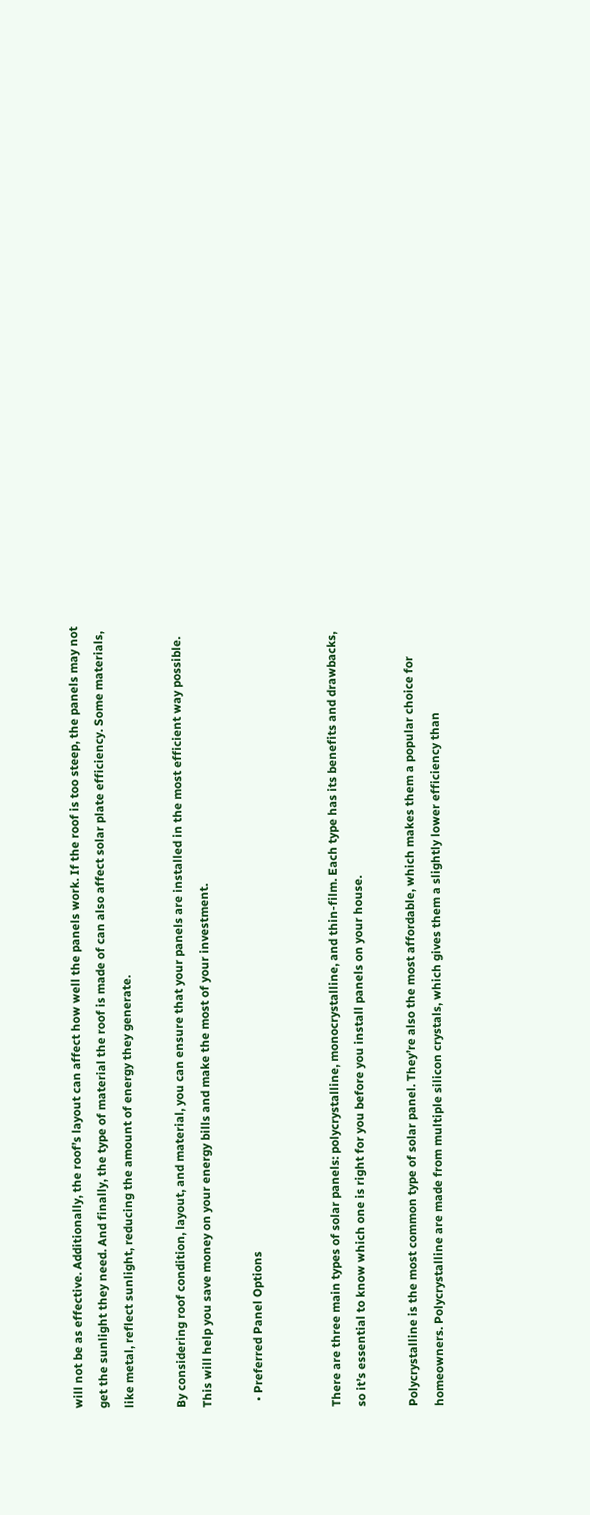will not be as effective. Additionally, the roof’s layout can affect how well the panels work. If the roof is too steep, the panels may not get the sunlight they need. And finally, the type of material the roof is made of can also affect solar plate efficiency. Some materials, like metal, reflect sunlight, reducing the amount of energy they generate.

By considering roof condition, layout, and material, you can ensure that your panels are installed in the most efficient way possible. This will help you save money on your energy bills and make the most of your investment.

  • Preferred Panel Options


There are three main types of solar panels: polycrystalline, monocrystalline, and thin-film. Each type has its benefits and drawbacks, so it’s essential to know which one is right for you before you install panels on your house.

Polycrystalline is the most common type of solar panel. They’re also the most affordable, which makes them a popular choice for homeowners. Polycrystalline are made from multiple silicon crystals, which gives them a slightly lower efficiency than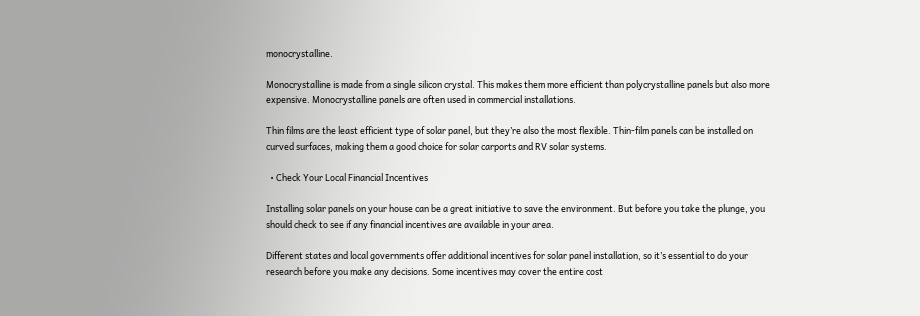monocrystalline.

Monocrystalline is made from a single silicon crystal. This makes them more efficient than polycrystalline panels but also more expensive. Monocrystalline panels are often used in commercial installations.

Thin films are the least efficient type of solar panel, but they’re also the most flexible. Thin-film panels can be installed on curved surfaces, making them a good choice for solar carports and RV solar systems.

  • Check Your Local Financial Incentives

Installing solar panels on your house can be a great initiative to save the environment. But before you take the plunge, you should check to see if any financial incentives are available in your area.

Different states and local governments offer additional incentives for solar panel installation, so it’s essential to do your research before you make any decisions. Some incentives may cover the entire cost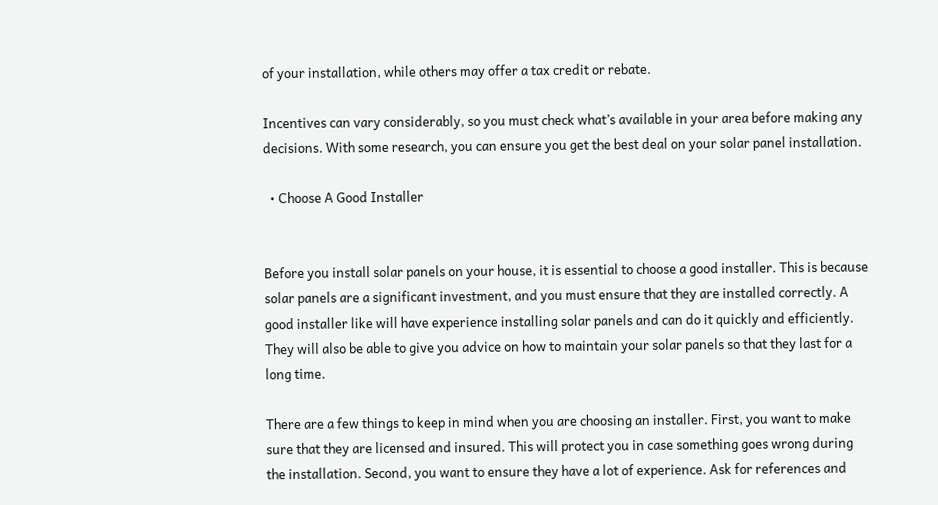of your installation, while others may offer a tax credit or rebate.

Incentives can vary considerably, so you must check what’s available in your area before making any decisions. With some research, you can ensure you get the best deal on your solar panel installation.

  • Choose A Good Installer


Before you install solar panels on your house, it is essential to choose a good installer. This is because solar panels are a significant investment, and you must ensure that they are installed correctly. A good installer like will have experience installing solar panels and can do it quickly and efficiently. They will also be able to give you advice on how to maintain your solar panels so that they last for a long time.

There are a few things to keep in mind when you are choosing an installer. First, you want to make sure that they are licensed and insured. This will protect you in case something goes wrong during the installation. Second, you want to ensure they have a lot of experience. Ask for references and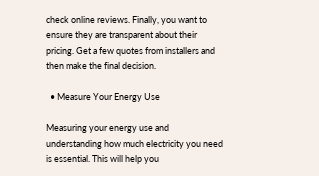check online reviews. Finally, you want to ensure they are transparent about their pricing. Get a few quotes from installers and then make the final decision.

  • Measure Your Energy Use

Measuring your energy use and understanding how much electricity you need is essential. This will help you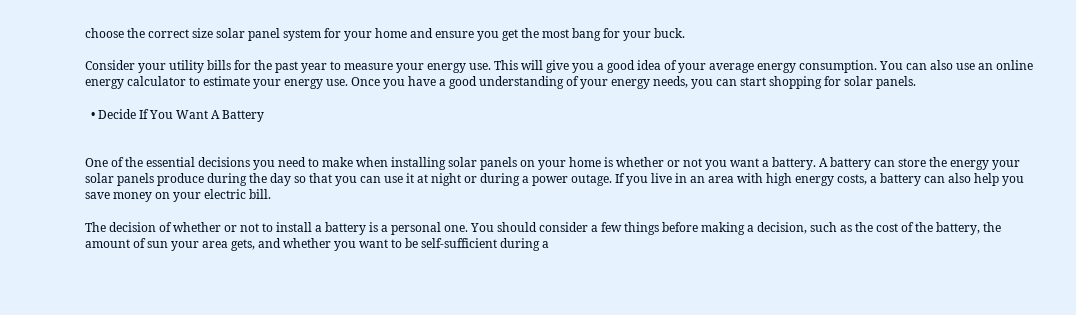choose the correct size solar panel system for your home and ensure you get the most bang for your buck.

Consider your utility bills for the past year to measure your energy use. This will give you a good idea of your average energy consumption. You can also use an online energy calculator to estimate your energy use. Once you have a good understanding of your energy needs, you can start shopping for solar panels.

  • Decide If You Want A Battery


One of the essential decisions you need to make when installing solar panels on your home is whether or not you want a battery. A battery can store the energy your solar panels produce during the day so that you can use it at night or during a power outage. If you live in an area with high energy costs, a battery can also help you save money on your electric bill.

The decision of whether or not to install a battery is a personal one. You should consider a few things before making a decision, such as the cost of the battery, the amount of sun your area gets, and whether you want to be self-sufficient during a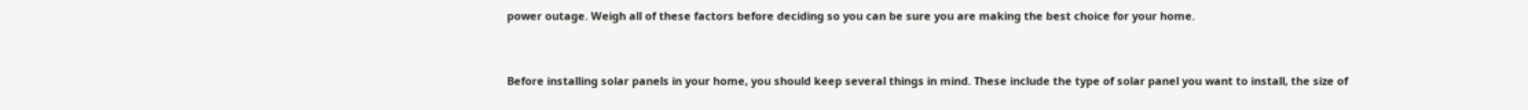power outage. Weigh all of these factors before deciding so you can be sure you are making the best choice for your home.


Before installing solar panels in your home, you should keep several things in mind. These include the type of solar panel you want to install, the size of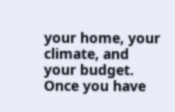your home, your climate, and your budget. Once you have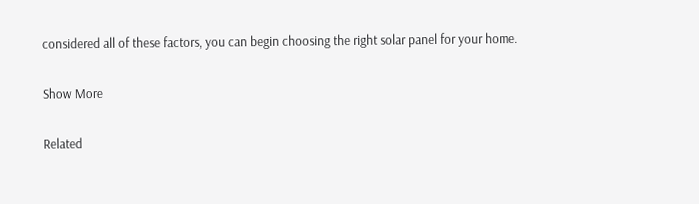considered all of these factors, you can begin choosing the right solar panel for your home.

Show More

Related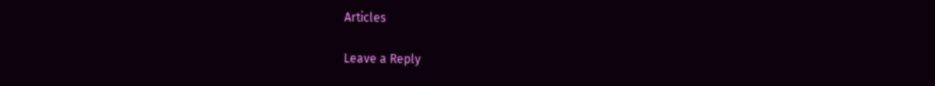Articles

Leave a Reply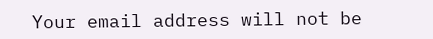Your email address will not be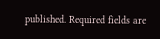published. Required fields are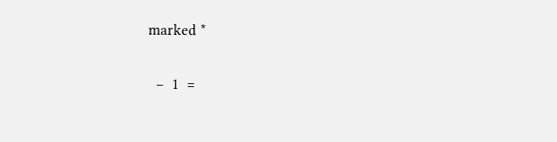marked *

  −  1  =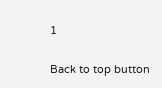1

Back to top button